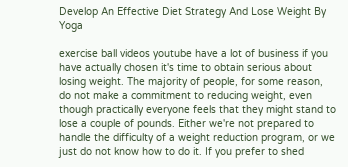Develop An Effective Diet Strategy And Lose Weight By Yoga

exercise ball videos youtube have a lot of business if you have actually chosen it's time to obtain serious about losing weight. The majority of people, for some reason, do not make a commitment to reducing weight, even though practically everyone feels that they might stand to lose a couple of pounds. Either we're not prepared to handle the difficulty of a weight reduction program, or we just do not know how to do it. If you prefer to shed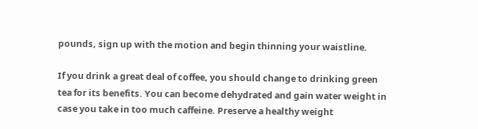pounds, sign up with the motion and begin thinning your waistline.

If you drink a great deal of coffee, you should change to drinking green tea for its benefits. You can become dehydrated and gain water weight in case you take in too much caffeine. Preserve a healthy weight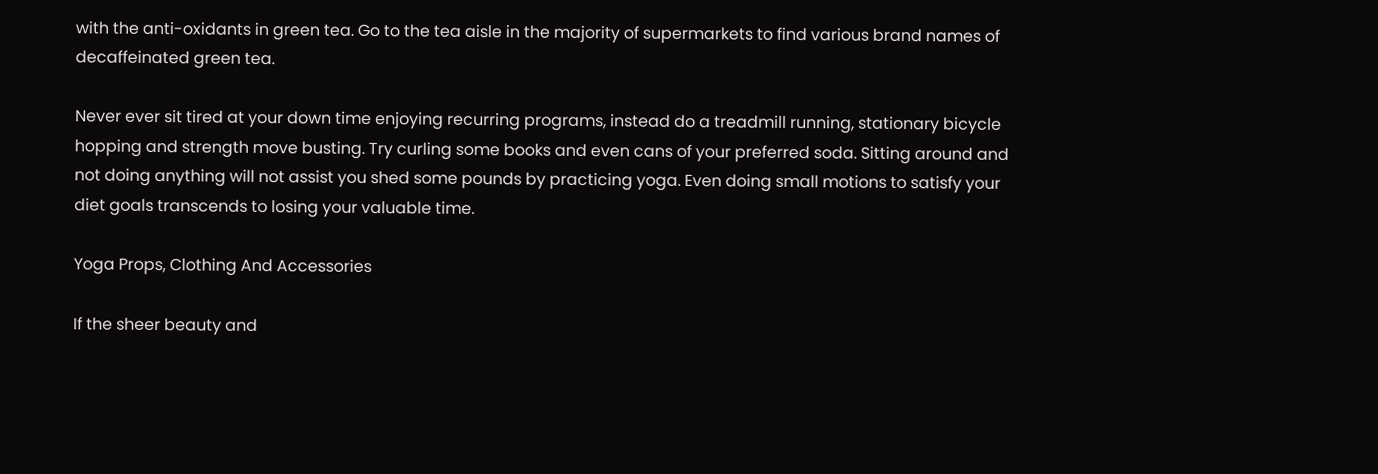with the anti-oxidants in green tea. Go to the tea aisle in the majority of supermarkets to find various brand names of decaffeinated green tea.

Never ever sit tired at your down time enjoying recurring programs, instead do a treadmill running, stationary bicycle hopping and strength move busting. Try curling some books and even cans of your preferred soda. Sitting around and not doing anything will not assist you shed some pounds by practicing yoga. Even doing small motions to satisfy your diet goals transcends to losing your valuable time.

Yoga Props, Clothing And Accessories

If the sheer beauty and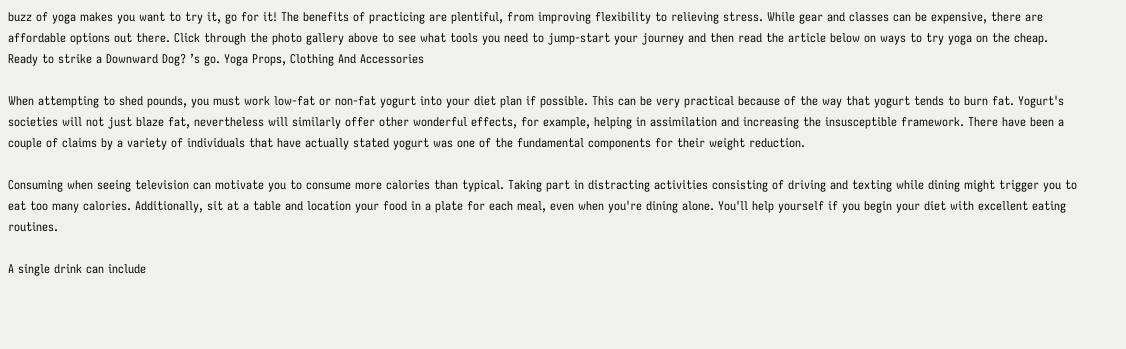buzz of yoga makes you want to try it, go for it! The benefits of practicing are plentiful, from improving flexibility to relieving stress. While gear and classes can be expensive, there are affordable options out there. Click through the photo gallery above to see what tools you need to jump-start your journey and then read the article below on ways to try yoga on the cheap. Ready to strike a Downward Dog? ’s go. Yoga Props, Clothing And Accessories

When attempting to shed pounds, you must work low-fat or non-fat yogurt into your diet plan if possible. This can be very practical because of the way that yogurt tends to burn fat. Yogurt's societies will not just blaze fat, nevertheless will similarly offer other wonderful effects, for example, helping in assimilation and increasing the insusceptible framework. There have been a couple of claims by a variety of individuals that have actually stated yogurt was one of the fundamental components for their weight reduction.

Consuming when seeing television can motivate you to consume more calories than typical. Taking part in distracting activities consisting of driving and texting while dining might trigger you to eat too many calories. Additionally, sit at a table and location your food in a plate for each meal, even when you're dining alone. You'll help yourself if you begin your diet with excellent eating routines.

A single drink can include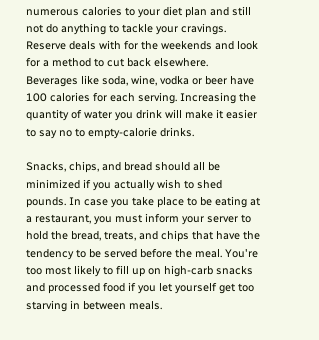numerous calories to your diet plan and still not do anything to tackle your cravings. Reserve deals with for the weekends and look for a method to cut back elsewhere. Beverages like soda, wine, vodka or beer have 100 calories for each serving. Increasing the quantity of water you drink will make it easier to say no to empty-calorie drinks.

Snacks, chips, and bread should all be minimized if you actually wish to shed pounds. In case you take place to be eating at a restaurant, you must inform your server to hold the bread, treats, and chips that have the tendency to be served before the meal. You're too most likely to fill up on high-carb snacks and processed food if you let yourself get too starving in between meals.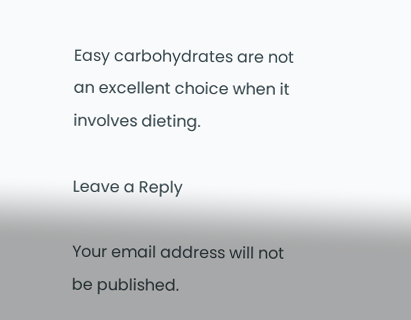Easy carbohydrates are not an excellent choice when it involves dieting.

Leave a Reply

Your email address will not be published.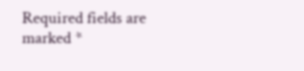Required fields are marked *